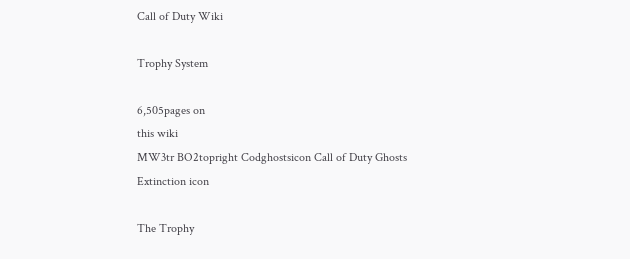Call of Duty Wiki

Trophy System

6,505pages on
this wiki
MW3tr BO2topright Codghostsicon Call of Duty Ghosts Extinction icon

The Trophy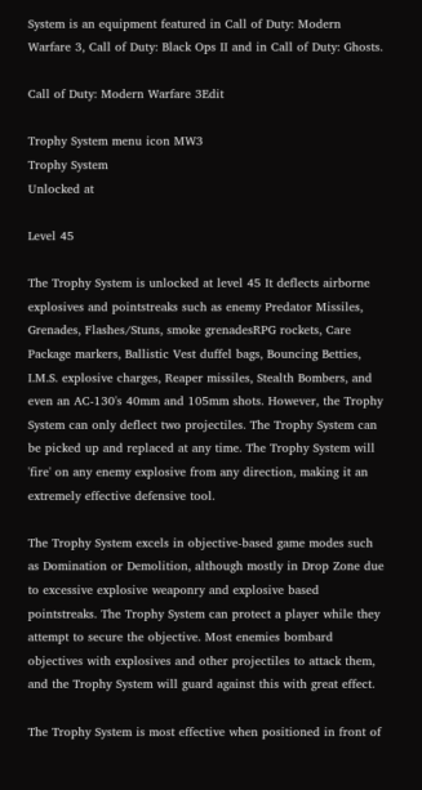System is an equipment featured in Call of Duty: Modern Warfare 3, Call of Duty: Black Ops II and in Call of Duty: Ghosts.

Call of Duty: Modern Warfare 3Edit

Trophy System menu icon MW3
Trophy System
Unlocked at

Level 45

The Trophy System is unlocked at level 45 It deflects airborne explosives and pointstreaks such as enemy Predator Missiles, Grenades, Flashes/Stuns, smoke grenadesRPG rockets, Care Package markers, Ballistic Vest duffel bags, Bouncing Betties, I.M.S. explosive charges, Reaper missiles, Stealth Bombers, and even an AC-130's 40mm and 105mm shots. However, the Trophy System can only deflect two projectiles. The Trophy System can be picked up and replaced at any time. The Trophy System will 'fire' on any enemy explosive from any direction, making it an extremely effective defensive tool.

The Trophy System excels in objective-based game modes such as Domination or Demolition, although mostly in Drop Zone due to excessive explosive weaponry and explosive based pointstreaks. The Trophy System can protect a player while they attempt to secure the objective. Most enemies bombard objectives with explosives and other projectiles to attack them, and the Trophy System will guard against this with great effect.

The Trophy System is most effective when positioned in front of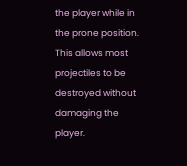the player while in the prone position. This allows most projectiles to be destroyed without damaging the player.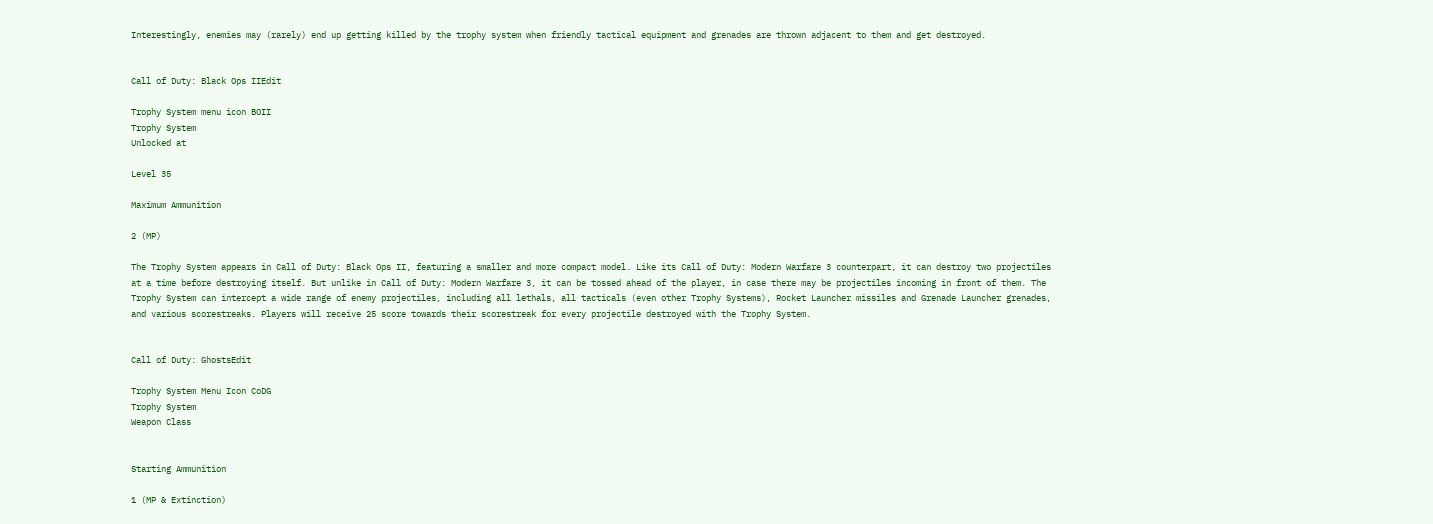Interestingly, enemies may (rarely) end up getting killed by the trophy system when friendly tactical equipment and grenades are thrown adjacent to them and get destroyed.


Call of Duty: Black Ops IIEdit

Trophy System menu icon BOII
Trophy System
Unlocked at

Level 35

Maximum Ammunition

2 (MP)

The Trophy System appears in Call of Duty: Black Ops II, featuring a smaller and more compact model. Like its Call of Duty: Modern Warfare 3 counterpart, it can destroy two projectiles at a time before destroying itself. But unlike in Call of Duty: Modern Warfare 3, it can be tossed ahead of the player, in case there may be projectiles incoming in front of them. The Trophy System can intercept a wide range of enemy projectiles, including all lethals, all tacticals (even other Trophy Systems), Rocket Launcher missiles and Grenade Launcher grenades, and various scorestreaks. Players will receive 25 score towards their scorestreak for every projectile destroyed with the Trophy System.


Call of Duty: GhostsEdit

Trophy System Menu Icon CoDG
Trophy System
Weapon Class


Starting Ammunition

1 (MP & Extinction)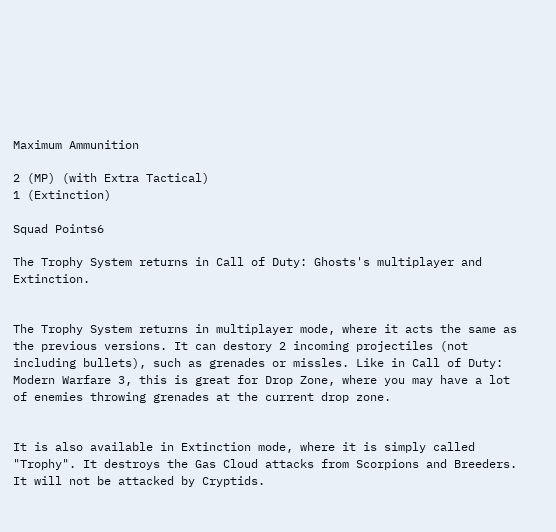Maximum Ammunition

2 (MP) (with Extra Tactical)
1 (Extinction)

Squad Points6

The Trophy System returns in Call of Duty: Ghosts's multiplayer and Extinction.


The Trophy System returns in multiplayer mode, where it acts the same as the previous versions. It can destory 2 incoming projectiles (not including bullets), such as grenades or missles. Like in Call of Duty: Modern Warfare 3, this is great for Drop Zone, where you may have a lot of enemies throwing grenades at the current drop zone.


It is also available in Extinction mode, where it is simply called "Trophy". It destroys the Gas Cloud attacks from Scorpions and Breeders. It will not be attacked by Cryptids.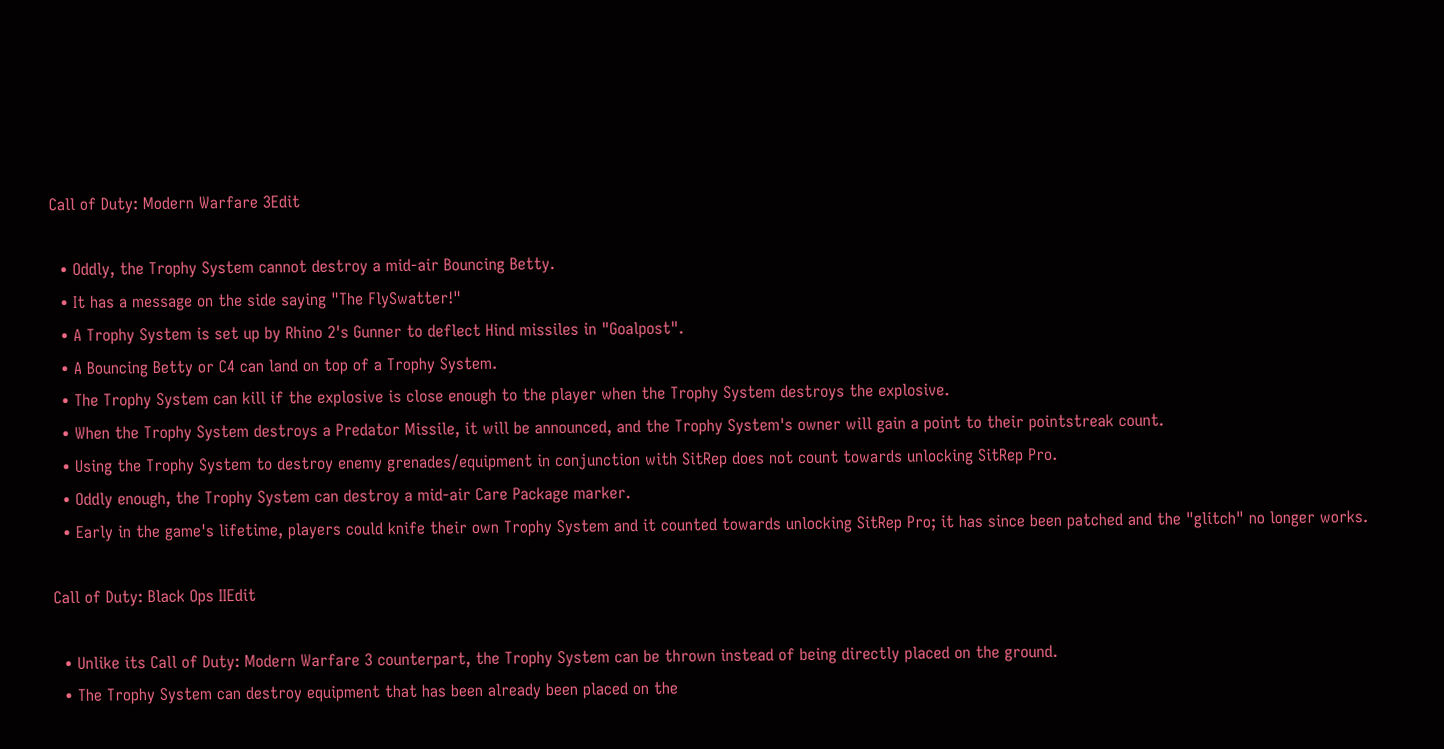Call of Duty: Modern Warfare 3Edit

  • Oddly, the Trophy System cannot destroy a mid-air Bouncing Betty.
  • It has a message on the side saying "The FlySwatter!"
  • A Trophy System is set up by Rhino 2's Gunner to deflect Hind missiles in "Goalpost".
  • A Bouncing Betty or C4 can land on top of a Trophy System.
  • The Trophy System can kill if the explosive is close enough to the player when the Trophy System destroys the explosive.
  • When the Trophy System destroys a Predator Missile, it will be announced, and the Trophy System's owner will gain a point to their pointstreak count.
  • Using the Trophy System to destroy enemy grenades/equipment in conjunction with SitRep does not count towards unlocking SitRep Pro.
  • Oddly enough, the Trophy System can destroy a mid-air Care Package marker.
  • Early in the game's lifetime, players could knife their own Trophy System and it counted towards unlocking SitRep Pro; it has since been patched and the "glitch" no longer works.

Call of Duty: Black Ops IIEdit

  • Unlike its Call of Duty: Modern Warfare 3 counterpart, the Trophy System can be thrown instead of being directly placed on the ground.
  • The Trophy System can destroy equipment that has been already been placed on the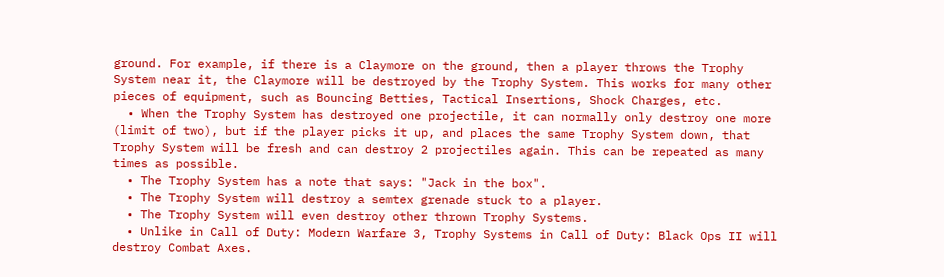ground. For example, if there is a Claymore on the ground, then a player throws the Trophy System near it, the Claymore will be destroyed by the Trophy System. This works for many other pieces of equipment, such as Bouncing Betties, Tactical Insertions, Shock Charges, etc.
  • When the Trophy System has destroyed one projectile, it can normally only destroy one more (limit of two), but if the player picks it up, and places the same Trophy System down, that Trophy System will be fresh and can destroy 2 projectiles again. This can be repeated as many times as possible.
  • The Trophy System has a note that says: "Jack in the box".
  • The Trophy System will destroy a semtex grenade stuck to a player.
  • The Trophy System will even destroy other thrown Trophy Systems.
  • Unlike in Call of Duty: Modern Warfare 3, Trophy Systems in Call of Duty: Black Ops II will destroy Combat Axes.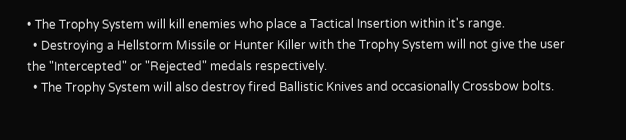• The Trophy System will kill enemies who place a Tactical Insertion within it's range.
  • Destroying a Hellstorm Missile or Hunter Killer with the Trophy System will not give the user the "Intercepted" or "Rejected" medals respectively.
  • The Trophy System will also destroy fired Ballistic Knives and occasionally Crossbow bolts.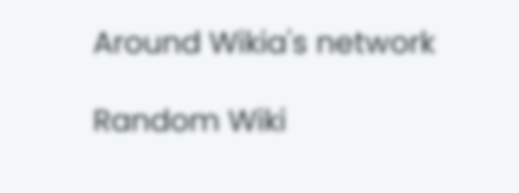Around Wikia's network

Random Wiki